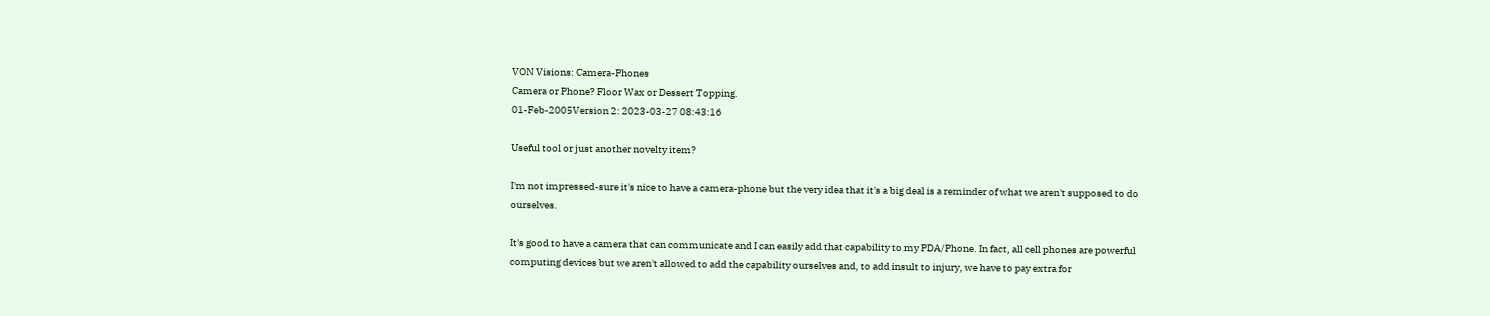VON Visions: Camera-Phones
Camera or Phone? Floor Wax or Dessert Topping.
01-Feb-2005Version 2: 2023-03-27 08:43:16

Useful tool or just another novelty item?

I'm not impressed-sure it's nice to have a camera-phone but the very idea that it's a big deal is a reminder of what we aren't supposed to do ourselves.

It's good to have a camera that can communicate and I can easily add that capability to my PDA/Phone. In fact, all cell phones are powerful computing devices but we aren't allowed to add the capability ourselves and, to add insult to injury, we have to pay extra for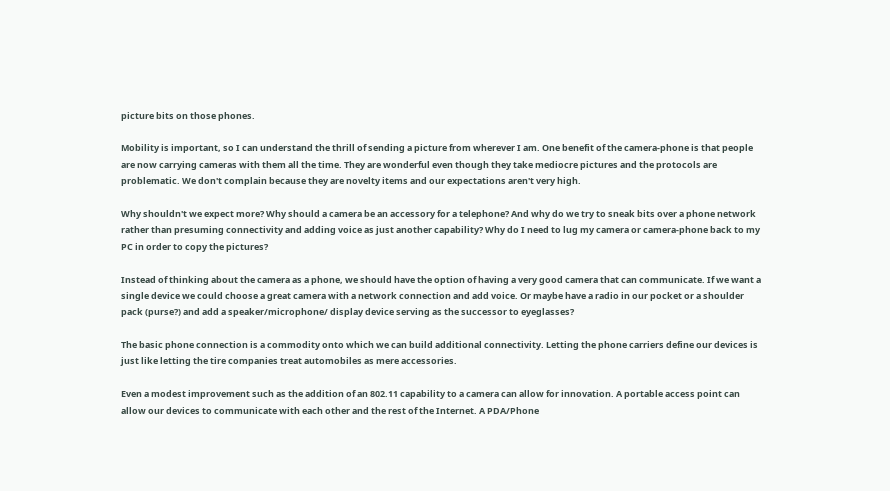picture bits on those phones.

Mobility is important, so I can understand the thrill of sending a picture from wherever I am. One benefit of the camera-phone is that people are now carrying cameras with them all the time. They are wonderful even though they take mediocre pictures and the protocols are problematic. We don't complain because they are novelty items and our expectations aren't very high.

Why shouldn't we expect more? Why should a camera be an accessory for a telephone? And why do we try to sneak bits over a phone network rather than presuming connectivity and adding voice as just another capability? Why do I need to lug my camera or camera-phone back to my PC in order to copy the pictures?

Instead of thinking about the camera as a phone, we should have the option of having a very good camera that can communicate. If we want a single device we could choose a great camera with a network connection and add voice. Or maybe have a radio in our pocket or a shoulder pack (purse?) and add a speaker/microphone/ display device serving as the successor to eyeglasses?

The basic phone connection is a commodity onto which we can build additional connectivity. Letting the phone carriers define our devices is just like letting the tire companies treat automobiles as mere accessories.

Even a modest improvement such as the addition of an 802.11 capability to a camera can allow for innovation. A portable access point can allow our devices to communicate with each other and the rest of the Internet. A PDA/Phone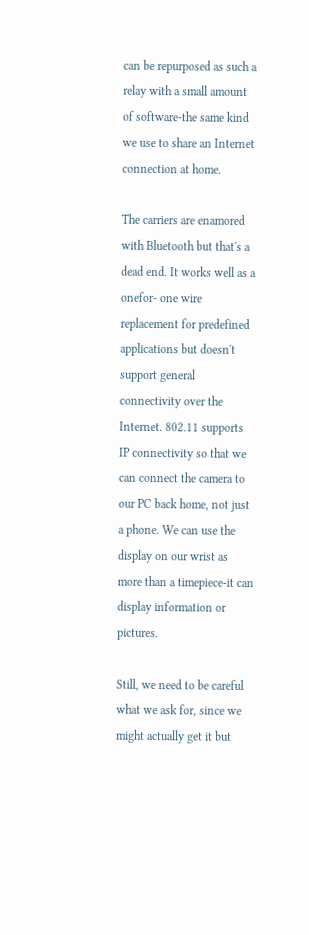can be repurposed as such a relay with a small amount of software-the same kind we use to share an Internet connection at home.

The carriers are enamored with Bluetooth but that's a dead end. It works well as a onefor- one wire replacement for predefined applications but doesn't support general connectivity over the Internet. 802.11 supports IP connectivity so that we can connect the camera to our PC back home, not just a phone. We can use the display on our wrist as more than a timepiece-it can display information or pictures.

Still, we need to be careful what we ask for, since we might actually get it but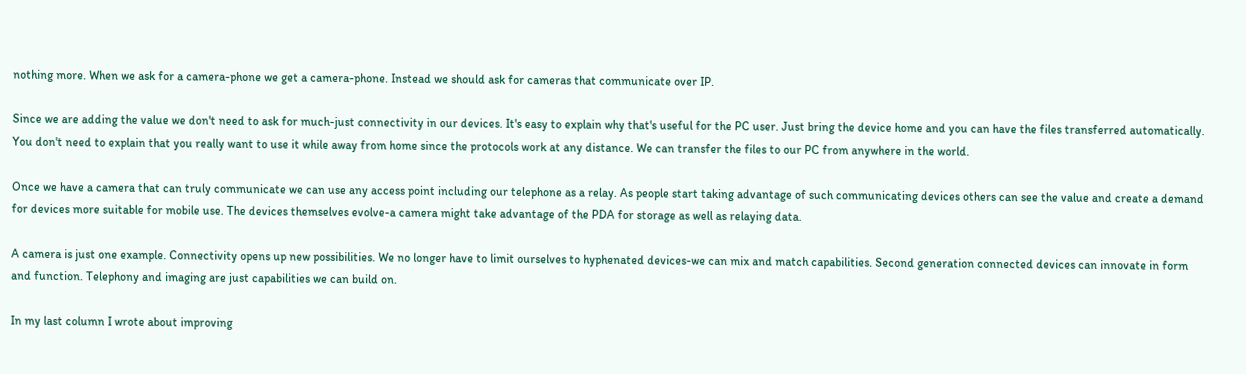nothing more. When we ask for a camera-phone we get a camera-phone. Instead we should ask for cameras that communicate over IP.

Since we are adding the value we don't need to ask for much-just connectivity in our devices. It's easy to explain why that's useful for the PC user. Just bring the device home and you can have the files transferred automatically. You don't need to explain that you really want to use it while away from home since the protocols work at any distance. We can transfer the files to our PC from anywhere in the world.

Once we have a camera that can truly communicate we can use any access point including our telephone as a relay. As people start taking advantage of such communicating devices others can see the value and create a demand for devices more suitable for mobile use. The devices themselves evolve-a camera might take advantage of the PDA for storage as well as relaying data.

A camera is just one example. Connectivity opens up new possibilities. We no longer have to limit ourselves to hyphenated devices-we can mix and match capabilities. Second generation connected devices can innovate in form and function. Telephony and imaging are just capabilities we can build on.

In my last column I wrote about improving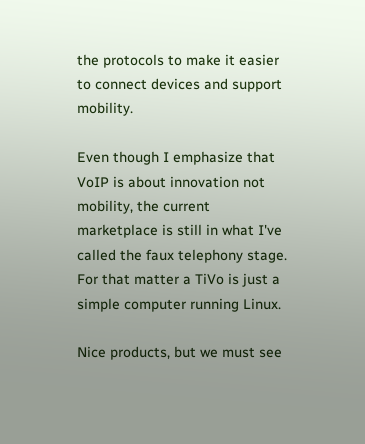the protocols to make it easier to connect devices and support mobility.

Even though I emphasize that VoIP is about innovation not mobility, the current marketplace is still in what I've called the faux telephony stage. For that matter a TiVo is just a simple computer running Linux.

Nice products, but we must see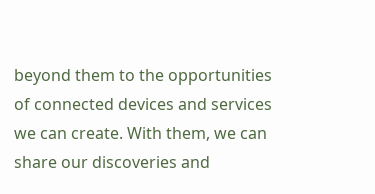beyond them to the opportunities of connected devices and services we can create. With them, we can share our discoveries and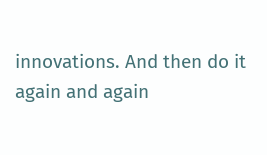innovations. And then do it again and again